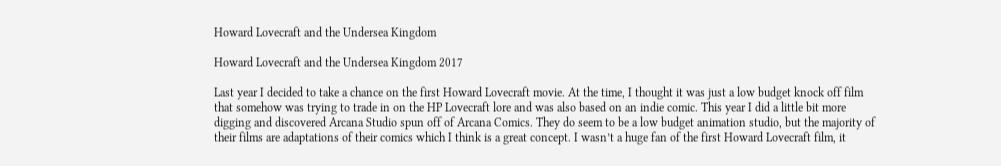Howard Lovecraft and the Undersea Kingdom

Howard Lovecraft and the Undersea Kingdom 2017

Last year I decided to take a chance on the first Howard Lovecraft movie. At the time, I thought it was just a low budget knock off film that somehow was trying to trade in on the HP Lovecraft lore and was also based on an indie comic. This year I did a little bit more digging and discovered Arcana Studio spun off of Arcana Comics. They do seem to be a low budget animation studio, but the majority of their films are adaptations of their comics which I think is a great concept. I wasn’t a huge fan of the first Howard Lovecraft film, it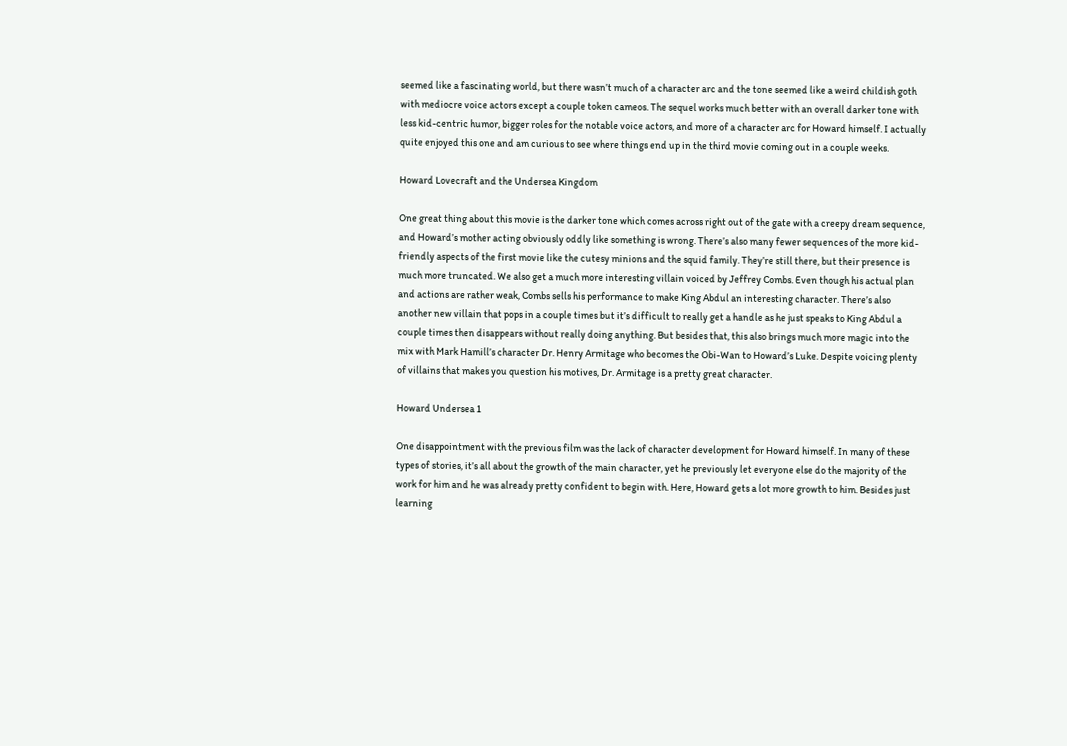seemed like a fascinating world, but there wasn’t much of a character arc and the tone seemed like a weird childish goth with mediocre voice actors except a couple token cameos. The sequel works much better with an overall darker tone with less kid-centric humor, bigger roles for the notable voice actors, and more of a character arc for Howard himself. I actually quite enjoyed this one and am curious to see where things end up in the third movie coming out in a couple weeks.

Howard Lovecraft and the Undersea Kingdom

One great thing about this movie is the darker tone which comes across right out of the gate with a creepy dream sequence, and Howard’s mother acting obviously oddly like something is wrong. There’s also many fewer sequences of the more kid-friendly aspects of the first movie like the cutesy minions and the squid family. They’re still there, but their presence is much more truncated. We also get a much more interesting villain voiced by Jeffrey Combs. Even though his actual plan and actions are rather weak, Combs sells his performance to make King Abdul an interesting character. There’s also another new villain that pops in a couple times but it’s difficult to really get a handle as he just speaks to King Abdul a couple times then disappears without really doing anything. But besides that, this also brings much more magic into the mix with Mark Hamill’s character Dr. Henry Armitage who becomes the Obi-Wan to Howard’s Luke. Despite voicing plenty of villains that makes you question his motives, Dr. Armitage is a pretty great character.

Howard Undersea 1

One disappointment with the previous film was the lack of character development for Howard himself. In many of these types of stories, it’s all about the growth of the main character, yet he previously let everyone else do the majority of the work for him and he was already pretty confident to begin with. Here, Howard gets a lot more growth to him. Besides just learning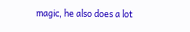magic, he also does a lot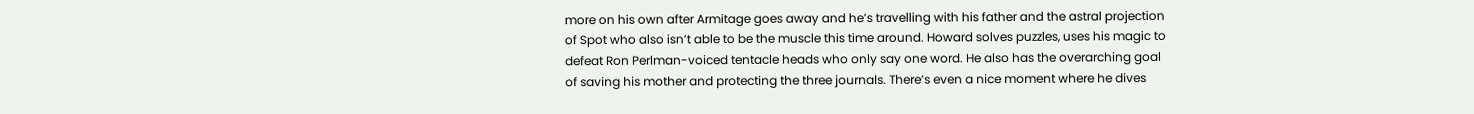more on his own after Armitage goes away and he’s travelling with his father and the astral projection of Spot who also isn’t able to be the muscle this time around. Howard solves puzzles, uses his magic to defeat Ron Perlman-voiced tentacle heads who only say one word. He also has the overarching goal of saving his mother and protecting the three journals. There’s even a nice moment where he dives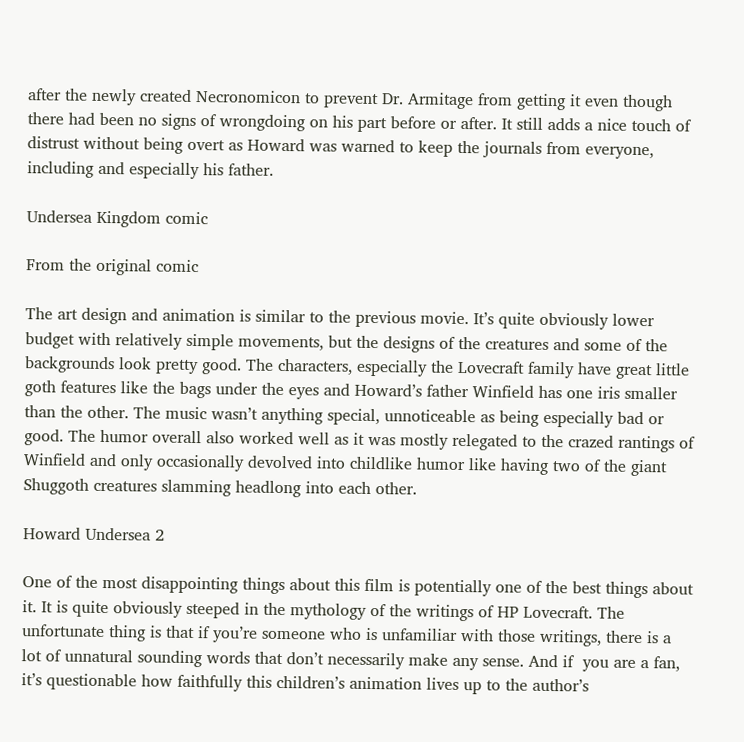after the newly created Necronomicon to prevent Dr. Armitage from getting it even though there had been no signs of wrongdoing on his part before or after. It still adds a nice touch of distrust without being overt as Howard was warned to keep the journals from everyone, including and especially his father.

Undersea Kingdom comic

From the original comic

The art design and animation is similar to the previous movie. It’s quite obviously lower budget with relatively simple movements, but the designs of the creatures and some of the backgrounds look pretty good. The characters, especially the Lovecraft family have great little goth features like the bags under the eyes and Howard’s father Winfield has one iris smaller than the other. The music wasn’t anything special, unnoticeable as being especially bad or good. The humor overall also worked well as it was mostly relegated to the crazed rantings of Winfield and only occasionally devolved into childlike humor like having two of the giant Shuggoth creatures slamming headlong into each other.

Howard Undersea 2

One of the most disappointing things about this film is potentially one of the best things about it. It is quite obviously steeped in the mythology of the writings of HP Lovecraft. The unfortunate thing is that if you’re someone who is unfamiliar with those writings, there is a lot of unnatural sounding words that don’t necessarily make any sense. And if  you are a fan, it’s questionable how faithfully this children’s animation lives up to the author’s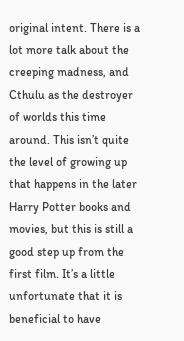original intent. There is a lot more talk about the creeping madness, and Cthulu as the destroyer of worlds this time around. This isn’t quite the level of growing up that happens in the later Harry Potter books and movies, but this is still a good step up from the first film. It’s a little unfortunate that it is beneficial to have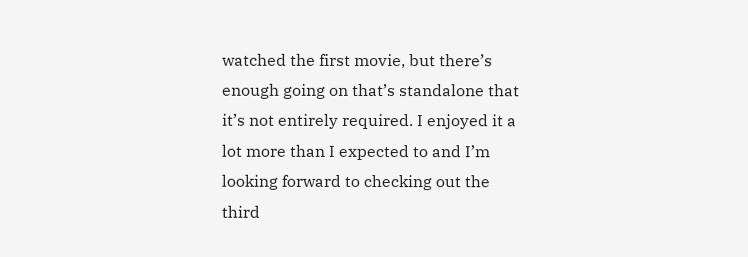watched the first movie, but there’s enough going on that’s standalone that it’s not entirely required. I enjoyed it a lot more than I expected to and I’m looking forward to checking out the third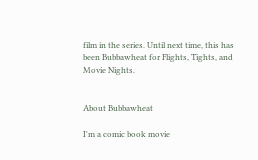film in the series. Until next time, this has been Bubbawheat for Flights, Tights, and Movie Nights.


About Bubbawheat

I'm a comic book movie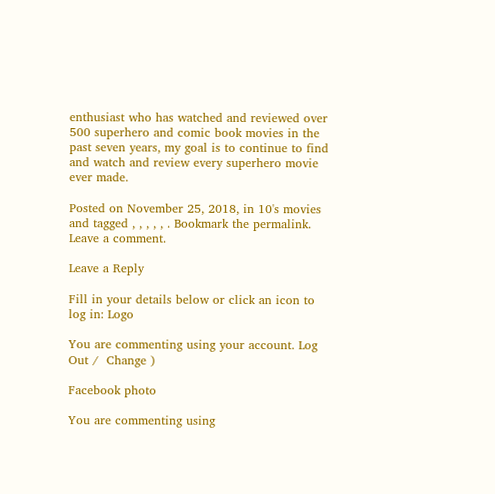enthusiast who has watched and reviewed over 500 superhero and comic book movies in the past seven years, my goal is to continue to find and watch and review every superhero movie ever made.

Posted on November 25, 2018, in 10's movies and tagged , , , , , . Bookmark the permalink. Leave a comment.

Leave a Reply

Fill in your details below or click an icon to log in: Logo

You are commenting using your account. Log Out /  Change )

Facebook photo

You are commenting using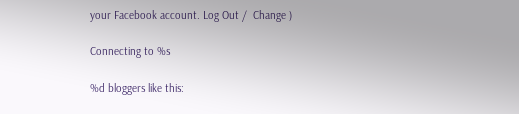your Facebook account. Log Out /  Change )

Connecting to %s

%d bloggers like this: